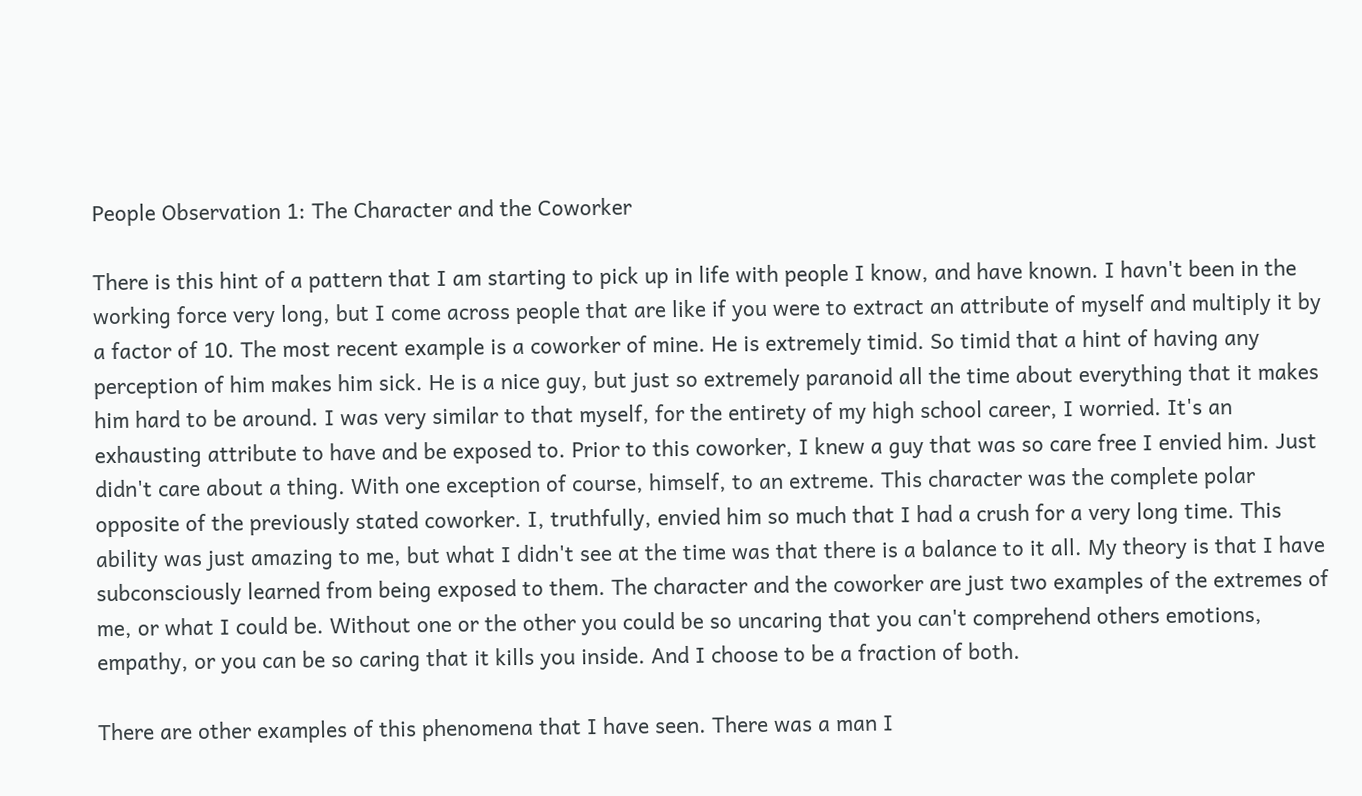People Observation 1: The Character and the Coworker

There is this hint of a pattern that I am starting to pick up in life with people I know, and have known. I havn't been in the working force very long, but I come across people that are like if you were to extract an attribute of myself and multiply it by a factor of 10. The most recent example is a coworker of mine. He is extremely timid. So timid that a hint of having any perception of him makes him sick. He is a nice guy, but just so extremely paranoid all the time about everything that it makes him hard to be around. I was very similar to that myself, for the entirety of my high school career, I worried. It's an exhausting attribute to have and be exposed to. Prior to this coworker, I knew a guy that was so care free I envied him. Just didn't care about a thing. With one exception of course, himself, to an extreme. This character was the complete polar opposite of the previously stated coworker. I, truthfully, envied him so much that I had a crush for a very long time. This ability was just amazing to me, but what I didn't see at the time was that there is a balance to it all. My theory is that I have subconsciously learned from being exposed to them. The character and the coworker are just two examples of the extremes of me, or what I could be. Without one or the other you could be so uncaring that you can't comprehend others emotions, empathy, or you can be so caring that it kills you inside. And I choose to be a fraction of both.

There are other examples of this phenomena that I have seen. There was a man I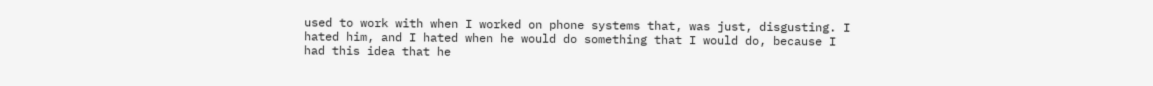used to work with when I worked on phone systems that, was just, disgusting. I hated him, and I hated when he would do something that I would do, because I had this idea that he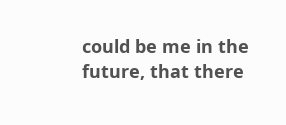could be me in the future, that there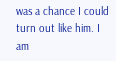was a chance I could turn out like him. I am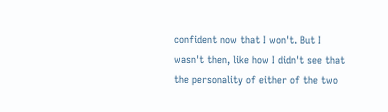confident now that I won't. But I wasn't then, like how I didn't see that the personality of either of the two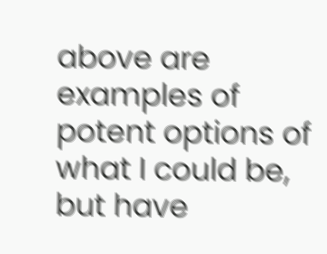above are examples of potent options of what I could be, but have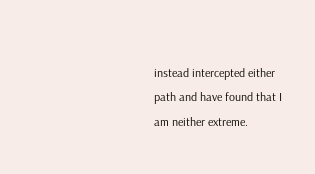instead intercepted either path and have found that I am neither extreme.